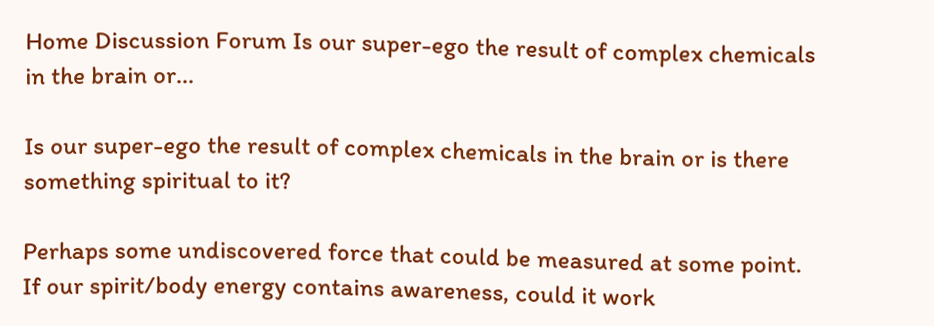Home Discussion Forum Is our super-ego the result of complex chemicals in the brain or...

Is our super-ego the result of complex chemicals in the brain or is there something spiritual to it?

Perhaps some undiscovered force that could be measured at some point.
If our spirit/body energy contains awareness, could it work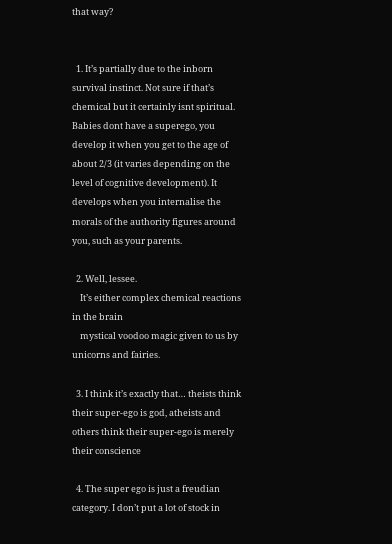that way?


  1. It’s partially due to the inborn survival instinct. Not sure if that’s chemical but it certainly isnt spiritual. Babies dont have a superego, you develop it when you get to the age of about 2/3 (it varies depending on the level of cognitive development). It develops when you internalise the morals of the authority figures around you, such as your parents.

  2. Well, lessee.
    It’s either complex chemical reactions in the brain
    mystical voodoo magic given to us by unicorns and fairies.

  3. I think it’s exactly that… theists think their super-ego is god, atheists and others think their super-ego is merely their conscience

  4. The super ego is just a freudian category. I don’t put a lot of stock in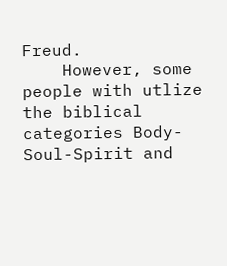Freud.
    However, some people with utlize the biblical categories Body-Soul-Spirit and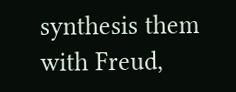synthesis them with Freud,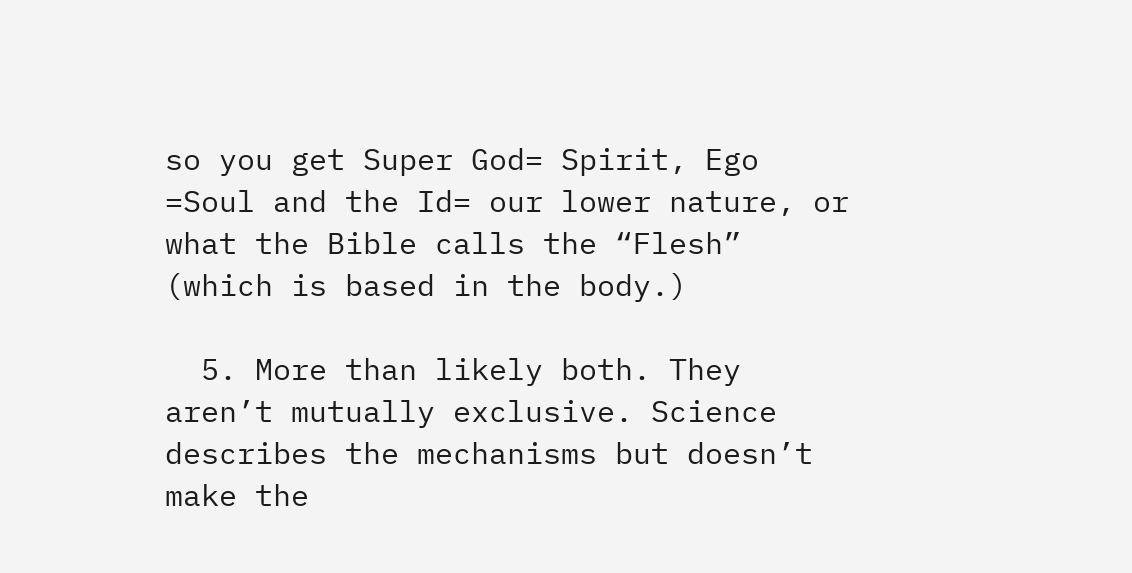so you get Super God= Spirit, Ego =Soul and the Id= our lower nature, or what the Bible calls the “Flesh” (which is based in the body.)

  5. More than likely both. They aren’t mutually exclusive. Science describes the mechanisms but doesn’t make the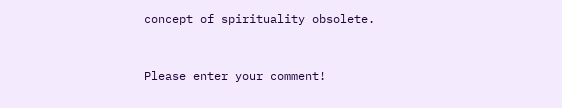concept of spirituality obsolete.


Please enter your comment!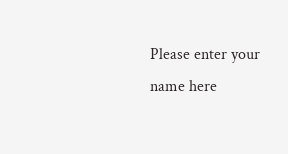Please enter your name here